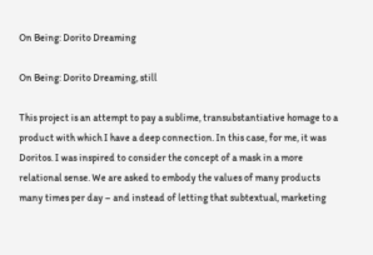On Being: Dorito Dreaming

On Being: Dorito Dreaming, still

This project is an attempt to pay a sublime, transubstantiative homage to a product with which I have a deep connection. In this case, for me, it was Doritos. I was inspired to consider the concept of a mask in a more relational sense. We are asked to embody the values of many products many times per day – and instead of letting that subtextual, marketing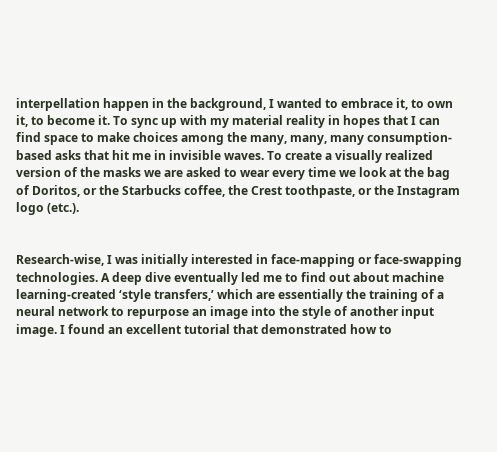interpellation happen in the background, I wanted to embrace it, to own it, to become it. To sync up with my material reality in hopes that I can find space to make choices among the many, many, many consumption-based asks that hit me in invisible waves. To create a visually realized version of the masks we are asked to wear every time we look at the bag of Doritos, or the Starbucks coffee, the Crest toothpaste, or the Instagram logo (etc.).


Research-wise, I was initially interested in face-mapping or face-swapping technologies. A deep dive eventually led me to find out about machine learning-created ‘style transfers,’ which are essentially the training of a neural network to repurpose an image into the style of another input image. I found an excellent tutorial that demonstrated how to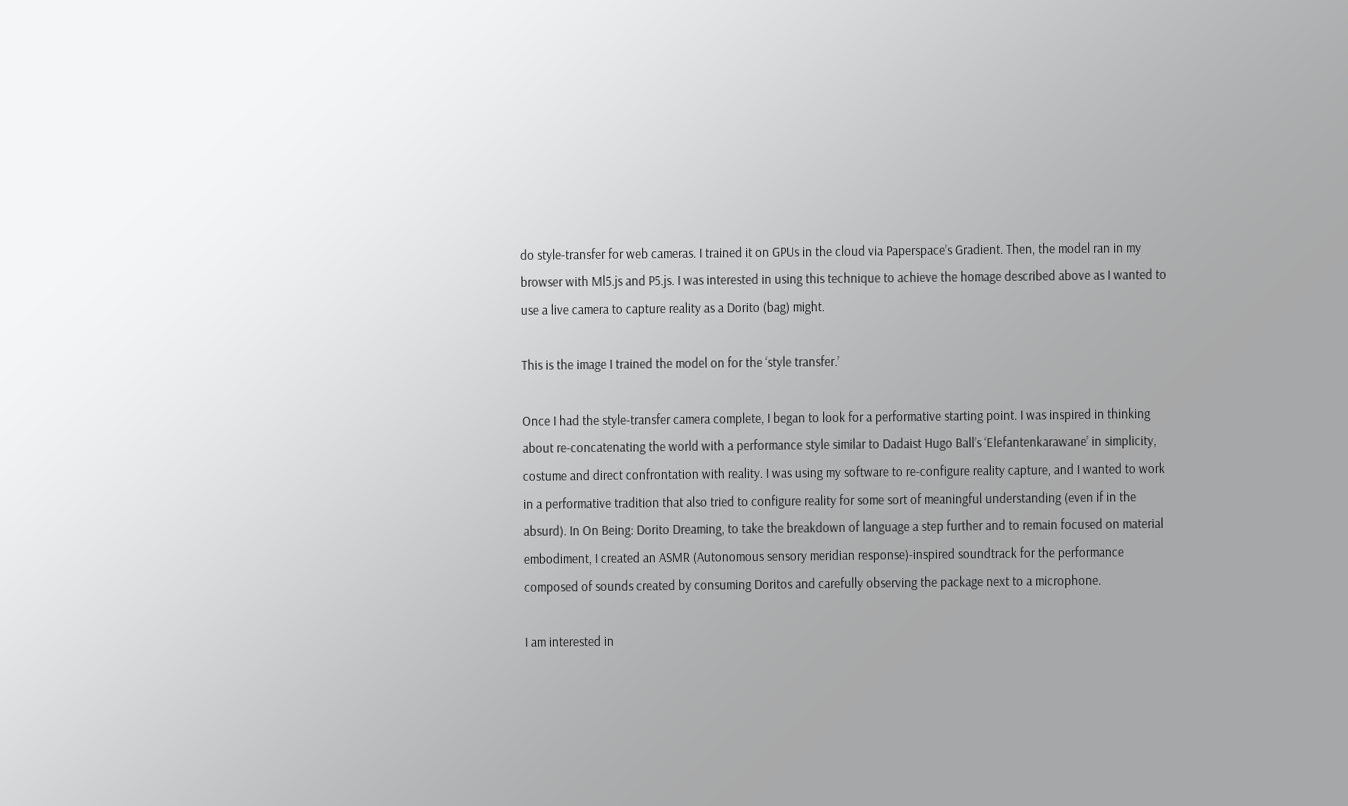do style-transfer for web cameras. I trained it on GPUs in the cloud via Paperspace’s Gradient. Then, the model ran in my browser with Ml5.js and P5.js. I was interested in using this technique to achieve the homage described above as I wanted to use a live camera to capture reality as a Dorito (bag) might.

This is the image I trained the model on for the ‘style transfer.’

Once I had the style-transfer camera complete, I began to look for a performative starting point. I was inspired in thinking about re-concatenating the world with a performance style similar to Dadaist Hugo Ball’s ‘Elefantenkarawane’ in simplicity, costume and direct confrontation with reality. I was using my software to re-configure reality capture, and I wanted to work in a performative tradition that also tried to configure reality for some sort of meaningful understanding (even if in the absurd). In On Being: Dorito Dreaming, to take the breakdown of language a step further and to remain focused on material embodiment, I created an ASMR (Autonomous sensory meridian response)-inspired soundtrack for the performance composed of sounds created by consuming Doritos and carefully observing the package next to a microphone.

I am interested in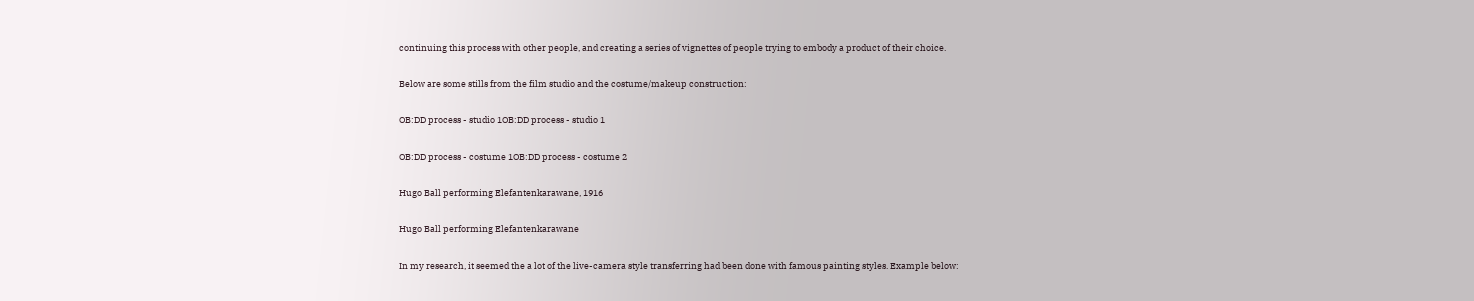continuing this process with other people, and creating a series of vignettes of people trying to embody a product of their choice.

Below are some stills from the film studio and the costume/makeup construction:

OB:DD process - studio 1OB:DD process - studio 1

OB:DD process - costume 1OB:DD process - costume 2

Hugo Ball performing Elefantenkarawane, 1916

Hugo Ball performing Elefantenkarawane

In my research, it seemed the a lot of the live-camera style transferring had been done with famous painting styles. Example below: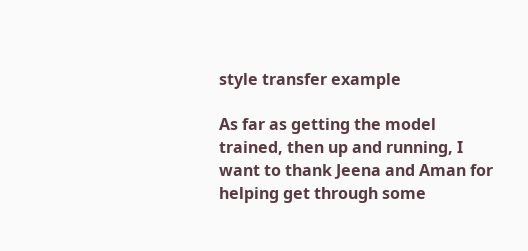style transfer example

As far as getting the model trained, then up and running, I want to thank Jeena and Aman for helping get through some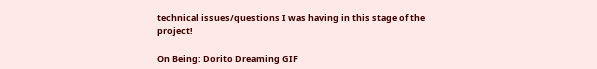technical issues/questions I was having in this stage of the project!

On Being: Dorito Dreaming GIF